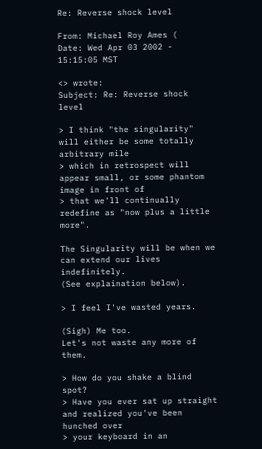Re: Reverse shock level

From: Michael Roy Ames (
Date: Wed Apr 03 2002 - 15:15:05 MST

<> wrote:
Subject: Re: Reverse shock level

> I think "the singularity" will either be some totally arbitrary mile
> which in retrospect will appear small, or some phantom image in front of
> that we'll continually redefine as "now plus a little more".

The Singularity will be when we can extend our lives indefinitely.
(See explaination below).

> I feel I've wasted years.

(Sigh) Me too.
Let's not waste any more of them.

> How do you shake a blind spot?
> Have you ever sat up straight and realized you've been hunched over
> your keyboard in an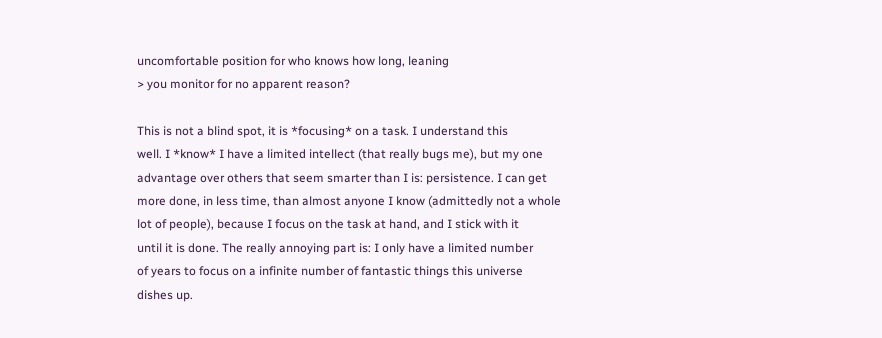uncomfortable position for who knows how long, leaning
> you monitor for no apparent reason?

This is not a blind spot, it is *focusing* on a task. I understand this
well. I *know* I have a limited intellect (that really bugs me), but my one
advantage over others that seem smarter than I is: persistence. I can get
more done, in less time, than almost anyone I know (admittedly not a whole
lot of people), because I focus on the task at hand, and I stick with it
until it is done. The really annoying part is: I only have a limited number
of years to focus on a infinite number of fantastic things this universe
dishes up.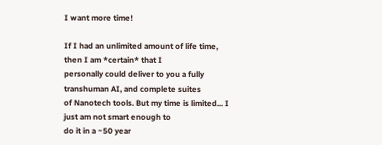I want more time!

If I had an unlimited amount of life time, then I am *certain* that I
personally could deliver to you a fully transhuman AI, and complete suites
of Nanotech tools. But my time is limited... I just am not smart enough to
do it in a ~50 year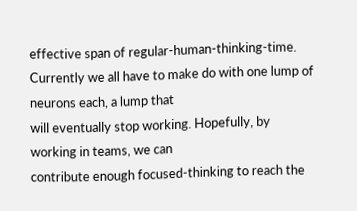effective span of regular-human-thinking-time.
Currently we all have to make do with one lump of neurons each, a lump that
will eventually stop working. Hopefully, by working in teams, we can
contribute enough focused-thinking to reach the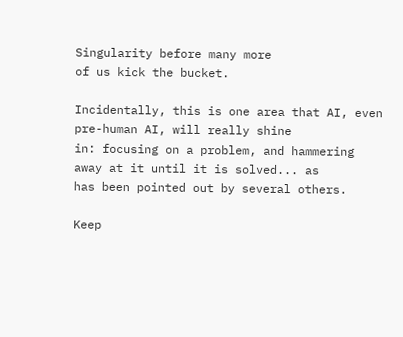Singularity before many more
of us kick the bucket.

Incidentally, this is one area that AI, even pre-human AI, will really shine
in: focusing on a problem, and hammering away at it until it is solved... as
has been pointed out by several others.

Keep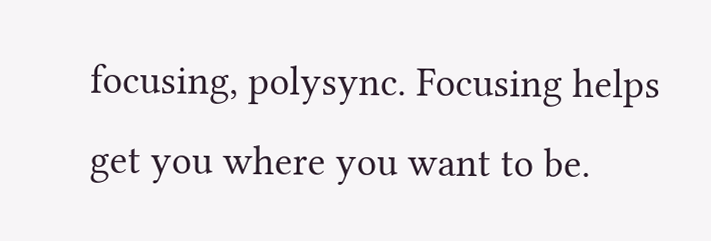focusing, polysync. Focusing helps get you where you want to be.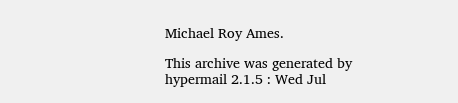Michael Roy Ames.

This archive was generated by hypermail 2.1.5 : Wed Jul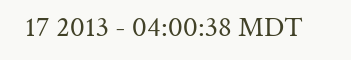17 2013 - 04:00:38 MDT